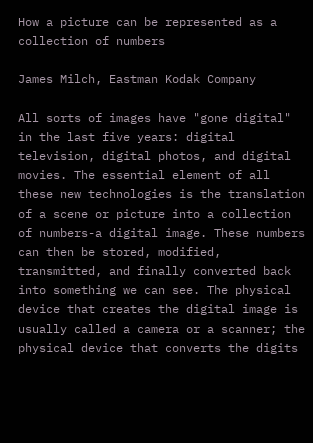How a picture can be represented as a collection of numbers

James Milch, Eastman Kodak Company

All sorts of images have "gone digital" in the last five years: digital television, digital photos, and digital movies. The essential element of all these new technologies is the translation of a scene or picture into a collection of numbers-a digital image. These numbers can then be stored, modified, transmitted, and finally converted back into something we can see. The physical device that creates the digital image is usually called a camera or a scanner; the physical device that converts the digits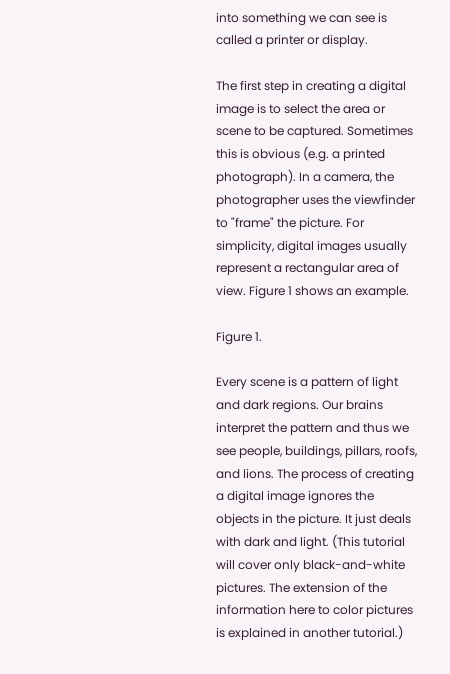into something we can see is called a printer or display.

The first step in creating a digital image is to select the area or scene to be captured. Sometimes this is obvious (e.g. a printed photograph). In a camera, the photographer uses the viewfinder to "frame" the picture. For simplicity, digital images usually represent a rectangular area of view. Figure 1 shows an example.

Figure 1.

Every scene is a pattern of light and dark regions. Our brains interpret the pattern and thus we see people, buildings, pillars, roofs, and lions. The process of creating a digital image ignores the objects in the picture. It just deals with dark and light. (This tutorial will cover only black-and-white pictures. The extension of the information here to color pictures is explained in another tutorial.)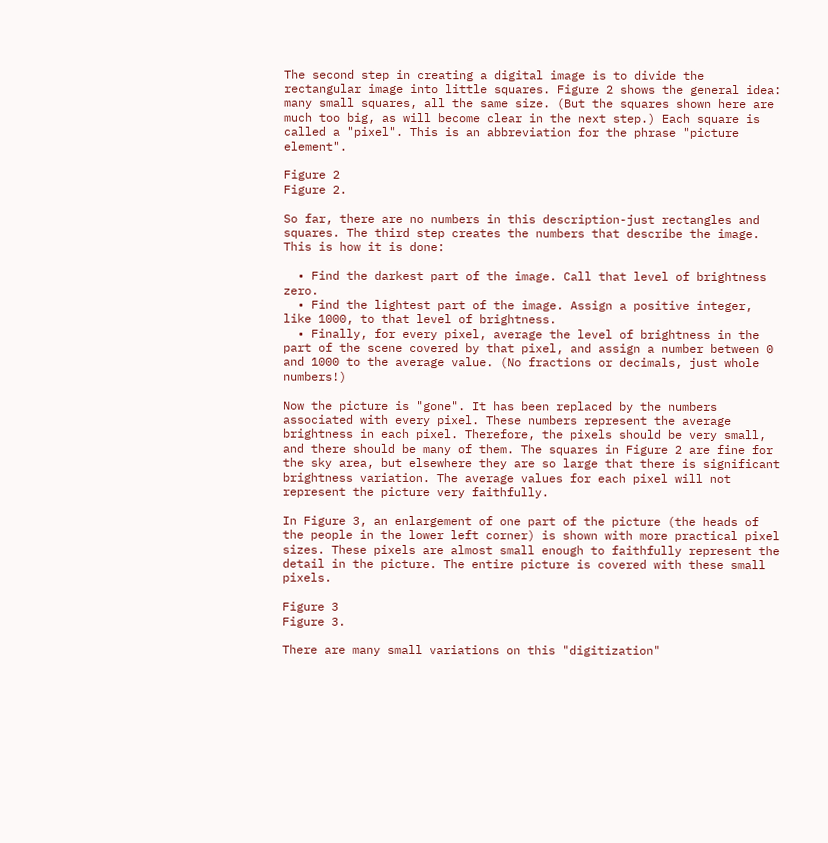The second step in creating a digital image is to divide the rectangular image into little squares. Figure 2 shows the general idea: many small squares, all the same size. (But the squares shown here are much too big, as will become clear in the next step.) Each square is called a "pixel". This is an abbreviation for the phrase "picture element".

Figure 2
Figure 2.

So far, there are no numbers in this description-just rectangles and squares. The third step creates the numbers that describe the image. This is how it is done:

  • Find the darkest part of the image. Call that level of brightness zero.
  • Find the lightest part of the image. Assign a positive integer, like 1000, to that level of brightness.
  • Finally, for every pixel, average the level of brightness in the part of the scene covered by that pixel, and assign a number between 0 and 1000 to the average value. (No fractions or decimals, just whole numbers!)

Now the picture is "gone". It has been replaced by the numbers associated with every pixel. These numbers represent the average brightness in each pixel. Therefore, the pixels should be very small, and there should be many of them. The squares in Figure 2 are fine for the sky area, but elsewhere they are so large that there is significant brightness variation. The average values for each pixel will not represent the picture very faithfully.

In Figure 3, an enlargement of one part of the picture (the heads of the people in the lower left corner) is shown with more practical pixel sizes. These pixels are almost small enough to faithfully represent the detail in the picture. The entire picture is covered with these small pixels.

Figure 3
Figure 3.

There are many small variations on this "digitization"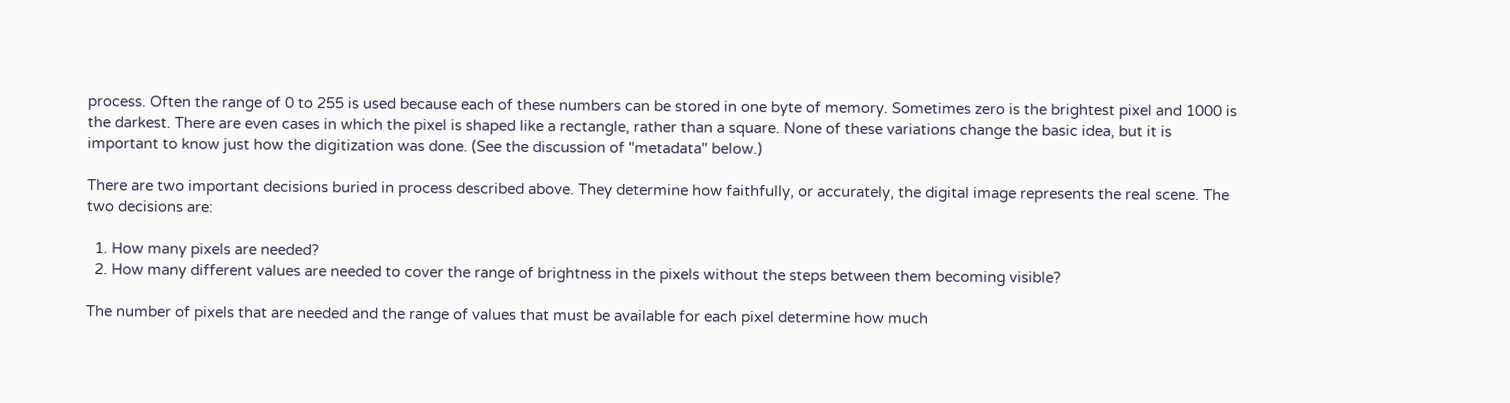process. Often the range of 0 to 255 is used because each of these numbers can be stored in one byte of memory. Sometimes zero is the brightest pixel and 1000 is the darkest. There are even cases in which the pixel is shaped like a rectangle, rather than a square. None of these variations change the basic idea, but it is important to know just how the digitization was done. (See the discussion of "metadata" below.)

There are two important decisions buried in process described above. They determine how faithfully, or accurately, the digital image represents the real scene. The two decisions are:

  1. How many pixels are needed?
  2. How many different values are needed to cover the range of brightness in the pixels without the steps between them becoming visible?

The number of pixels that are needed and the range of values that must be available for each pixel determine how much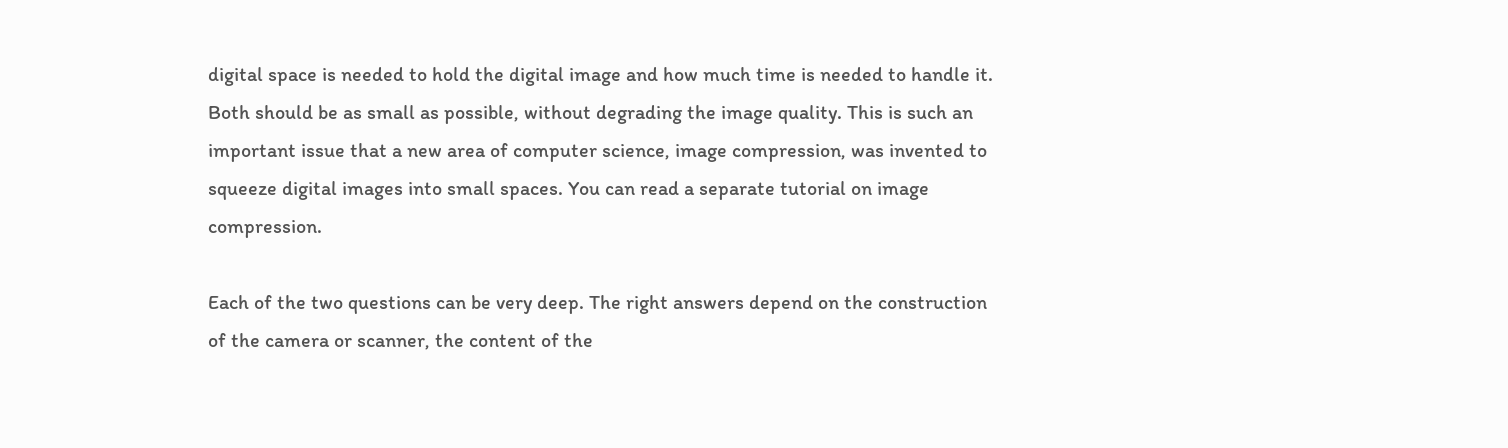digital space is needed to hold the digital image and how much time is needed to handle it. Both should be as small as possible, without degrading the image quality. This is such an important issue that a new area of computer science, image compression, was invented to squeeze digital images into small spaces. You can read a separate tutorial on image compression.

Each of the two questions can be very deep. The right answers depend on the construction of the camera or scanner, the content of the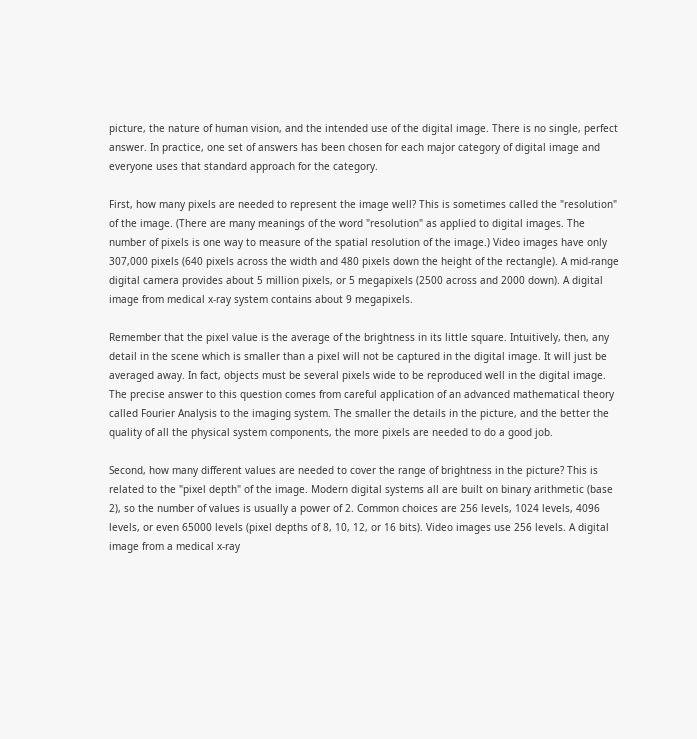picture, the nature of human vision, and the intended use of the digital image. There is no single, perfect answer. In practice, one set of answers has been chosen for each major category of digital image and everyone uses that standard approach for the category.

First, how many pixels are needed to represent the image well? This is sometimes called the "resolution" of the image. (There are many meanings of the word "resolution" as applied to digital images. The number of pixels is one way to measure of the spatial resolution of the image.) Video images have only 307,000 pixels (640 pixels across the width and 480 pixels down the height of the rectangle). A mid-range digital camera provides about 5 million pixels, or 5 megapixels (2500 across and 2000 down). A digital image from medical x-ray system contains about 9 megapixels.

Remember that the pixel value is the average of the brightness in its little square. Intuitively, then, any detail in the scene which is smaller than a pixel will not be captured in the digital image. It will just be averaged away. In fact, objects must be several pixels wide to be reproduced well in the digital image. The precise answer to this question comes from careful application of an advanced mathematical theory called Fourier Analysis to the imaging system. The smaller the details in the picture, and the better the quality of all the physical system components, the more pixels are needed to do a good job.

Second, how many different values are needed to cover the range of brightness in the picture? This is related to the "pixel depth" of the image. Modern digital systems all are built on binary arithmetic (base 2), so the number of values is usually a power of 2. Common choices are 256 levels, 1024 levels, 4096 levels, or even 65000 levels (pixel depths of 8, 10, 12, or 16 bits). Video images use 256 levels. A digital image from a medical x-ray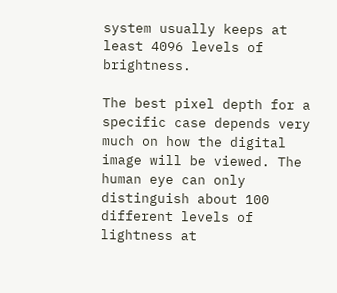system usually keeps at least 4096 levels of brightness.

The best pixel depth for a specific case depends very much on how the digital image will be viewed. The human eye can only distinguish about 100 different levels of lightness at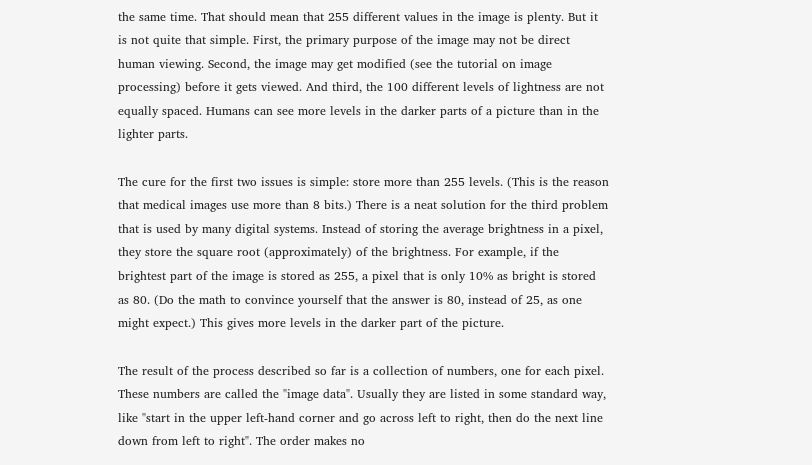the same time. That should mean that 255 different values in the image is plenty. But it is not quite that simple. First, the primary purpose of the image may not be direct human viewing. Second, the image may get modified (see the tutorial on image processing) before it gets viewed. And third, the 100 different levels of lightness are not equally spaced. Humans can see more levels in the darker parts of a picture than in the lighter parts.

The cure for the first two issues is simple: store more than 255 levels. (This is the reason that medical images use more than 8 bits.) There is a neat solution for the third problem that is used by many digital systems. Instead of storing the average brightness in a pixel, they store the square root (approximately) of the brightness. For example, if the brightest part of the image is stored as 255, a pixel that is only 10% as bright is stored as 80. (Do the math to convince yourself that the answer is 80, instead of 25, as one might expect.) This gives more levels in the darker part of the picture.

The result of the process described so far is a collection of numbers, one for each pixel. These numbers are called the "image data". Usually they are listed in some standard way, like "start in the upper left-hand corner and go across left to right, then do the next line down from left to right". The order makes no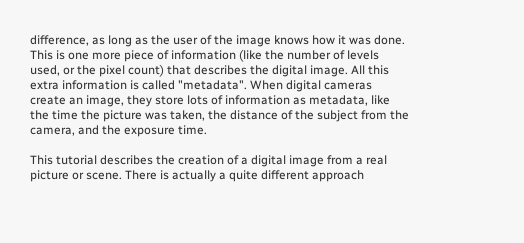difference, as long as the user of the image knows how it was done. This is one more piece of information (like the number of levels used, or the pixel count) that describes the digital image. All this extra information is called "metadata". When digital cameras create an image, they store lots of information as metadata, like the time the picture was taken, the distance of the subject from the camera, and the exposure time.

This tutorial describes the creation of a digital image from a real picture or scene. There is actually a quite different approach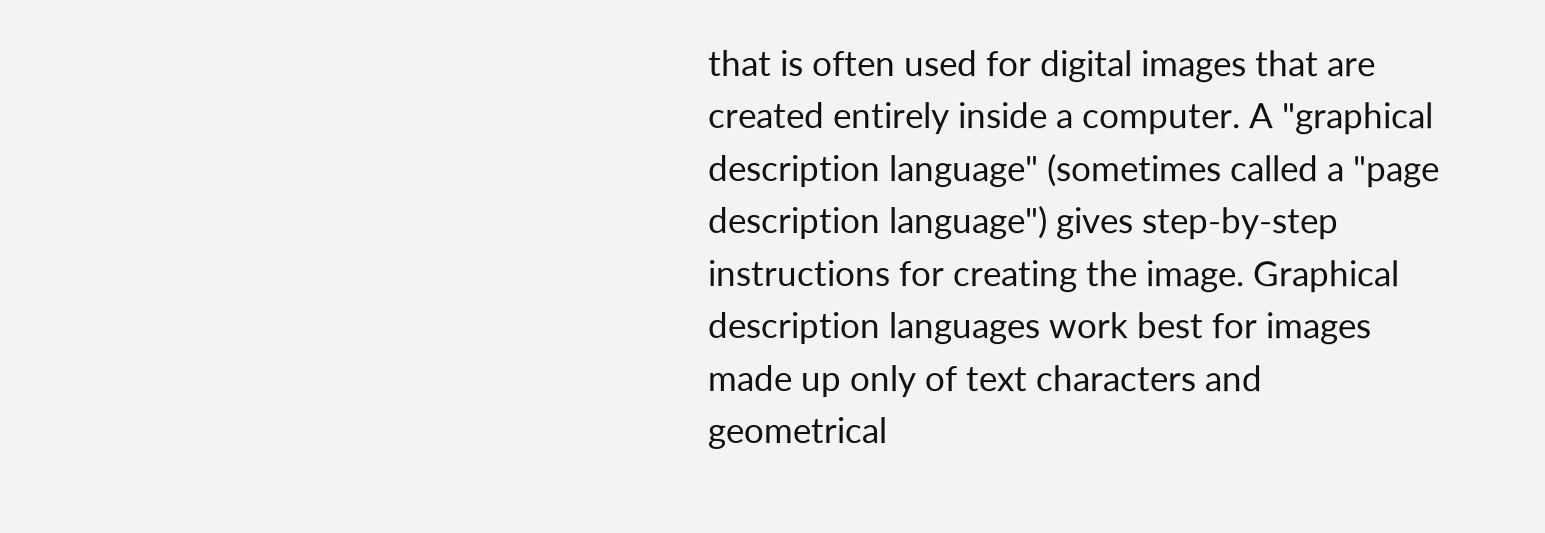that is often used for digital images that are created entirely inside a computer. A "graphical description language" (sometimes called a "page description language") gives step-by-step instructions for creating the image. Graphical description languages work best for images made up only of text characters and geometrical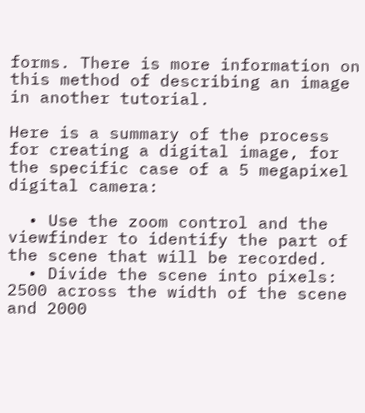forms. There is more information on this method of describing an image in another tutorial.

Here is a summary of the process for creating a digital image, for the specific case of a 5 megapixel digital camera:

  • Use the zoom control and the viewfinder to identify the part of the scene that will be recorded.
  • Divide the scene into pixels: 2500 across the width of the scene and 2000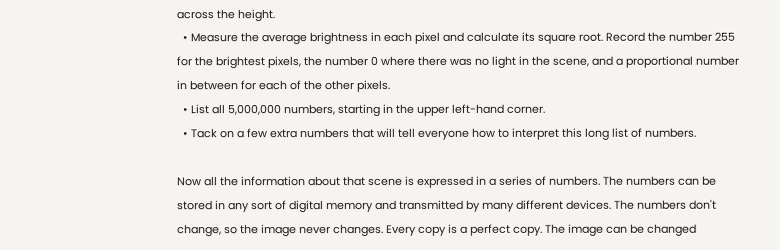across the height.
  • Measure the average brightness in each pixel and calculate its square root. Record the number 255 for the brightest pixels, the number 0 where there was no light in the scene, and a proportional number in between for each of the other pixels.
  • List all 5,000,000 numbers, starting in the upper left-hand corner.
  • Tack on a few extra numbers that will tell everyone how to interpret this long list of numbers.

Now all the information about that scene is expressed in a series of numbers. The numbers can be stored in any sort of digital memory and transmitted by many different devices. The numbers don't change, so the image never changes. Every copy is a perfect copy. The image can be changed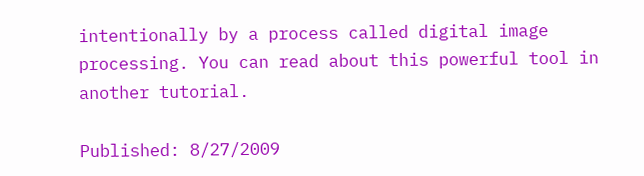intentionally by a process called digital image processing. You can read about this powerful tool in another tutorial.

Published: 8/27/2009